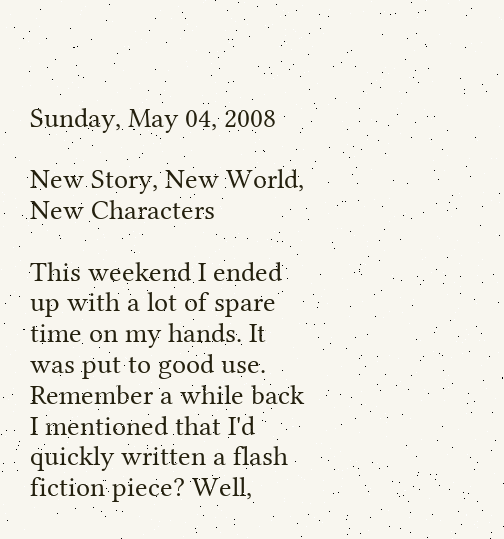Sunday, May 04, 2008

New Story, New World, New Characters

This weekend I ended up with a lot of spare time on my hands. It was put to good use. Remember a while back I mentioned that I'd quickly written a flash fiction piece? Well,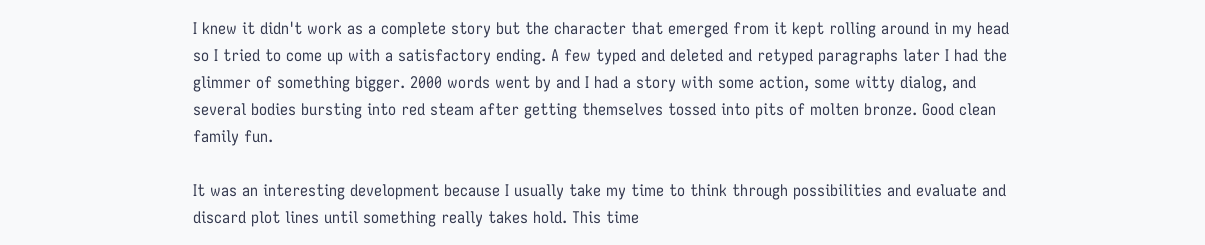I knew it didn't work as a complete story but the character that emerged from it kept rolling around in my head so I tried to come up with a satisfactory ending. A few typed and deleted and retyped paragraphs later I had the glimmer of something bigger. 2000 words went by and I had a story with some action, some witty dialog, and several bodies bursting into red steam after getting themselves tossed into pits of molten bronze. Good clean family fun.

It was an interesting development because I usually take my time to think through possibilities and evaluate and discard plot lines until something really takes hold. This time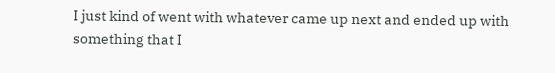I just kind of went with whatever came up next and ended up with something that I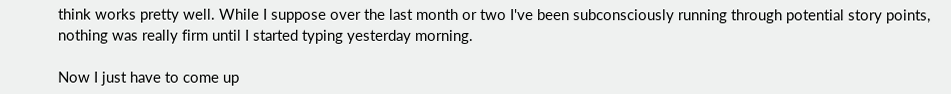think works pretty well. While I suppose over the last month or two I've been subconsciously running through potential story points, nothing was really firm until I started typing yesterday morning.

Now I just have to come up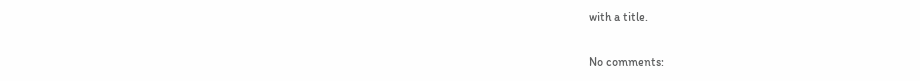with a title.

No comments: